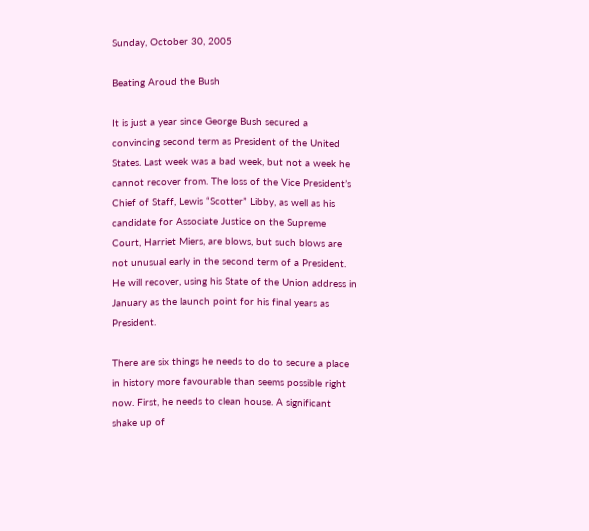Sunday, October 30, 2005

Beating Aroud the Bush

It is just a year since George Bush secured a convincing second term as President of the United States. Last week was a bad week, but not a week he cannot recover from. The loss of the Vice President’s Chief of Staff, Lewis “Scotter” Libby, as well as his candidate for Associate Justice on the Supreme Court, Harriet Miers, are blows, but such blows are not unusual early in the second term of a President. He will recover, using his State of the Union address in January as the launch point for his final years as President.

There are six things he needs to do to secure a place in history more favourable than seems possible right now. First, he needs to clean house. A significant shake up of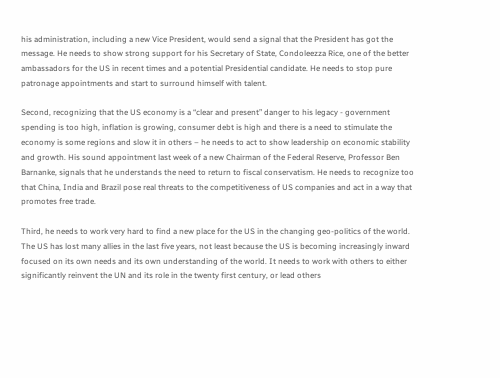his administration, including a new Vice President, would send a signal that the President has got the message. He needs to show strong support for his Secretary of State, Condoleezza Rice, one of the better ambassadors for the US in recent times and a potential Presidential candidate. He needs to stop pure patronage appointments and start to surround himself with talent.

Second, recognizing that the US economy is a “clear and present” danger to his legacy - government spending is too high, inflation is growing, consumer debt is high and there is a need to stimulate the economy is some regions and slow it in others – he needs to act to show leadership on economic stability and growth. His sound appointment last week of a new Chairman of the Federal Reserve, Professor Ben Barnanke, signals that he understands the need to return to fiscal conservatism. He needs to recognize too that China, India and Brazil pose real threats to the competitiveness of US companies and act in a way that promotes free trade.

Third, he needs to work very hard to find a new place for the US in the changing geo-politics of the world. The US has lost many allies in the last five years, not least because the US is becoming increasingly inward focused on its own needs and its own understanding of the world. It needs to work with others to either significantly reinvent the UN and its role in the twenty first century, or lead others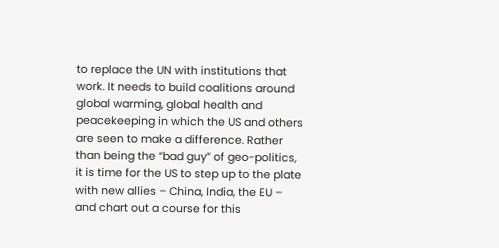to replace the UN with institutions that work. It needs to build coalitions around global warming, global health and peacekeeping in which the US and others are seen to make a difference. Rather than being the “bad guy” of geo-politics, it is time for the US to step up to the plate with new allies – China, India, the EU – and chart out a course for this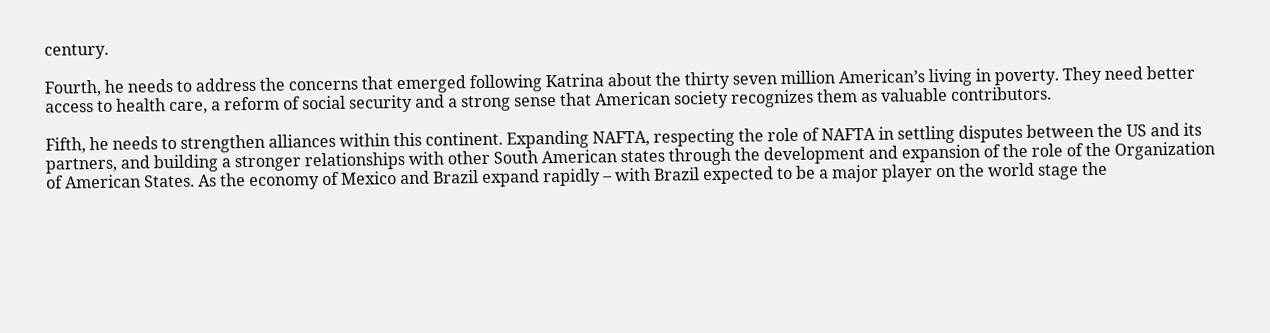century.

Fourth, he needs to address the concerns that emerged following Katrina about the thirty seven million American’s living in poverty. They need better access to health care, a reform of social security and a strong sense that American society recognizes them as valuable contributors.

Fifth, he needs to strengthen alliances within this continent. Expanding NAFTA, respecting the role of NAFTA in settling disputes between the US and its partners, and building a stronger relationships with other South American states through the development and expansion of the role of the Organization of American States. As the economy of Mexico and Brazil expand rapidly – with Brazil expected to be a major player on the world stage the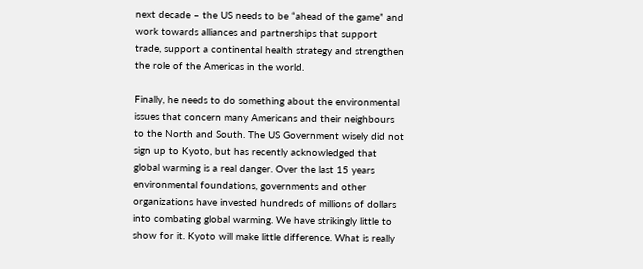next decade – the US needs to be “ahead of the game” and work towards alliances and partnerships that support trade, support a continental health strategy and strengthen the role of the Americas in the world.

Finally, he needs to do something about the environmental issues that concern many Americans and their neighbours to the North and South. The US Government wisely did not sign up to Kyoto, but has recently acknowledged that global warming is a real danger. Over the last 15 years environmental foundations, governments and other organizations have invested hundreds of millions of dollars into combating global warming. We have strikingly little to show for it. Kyoto will make little difference. What is really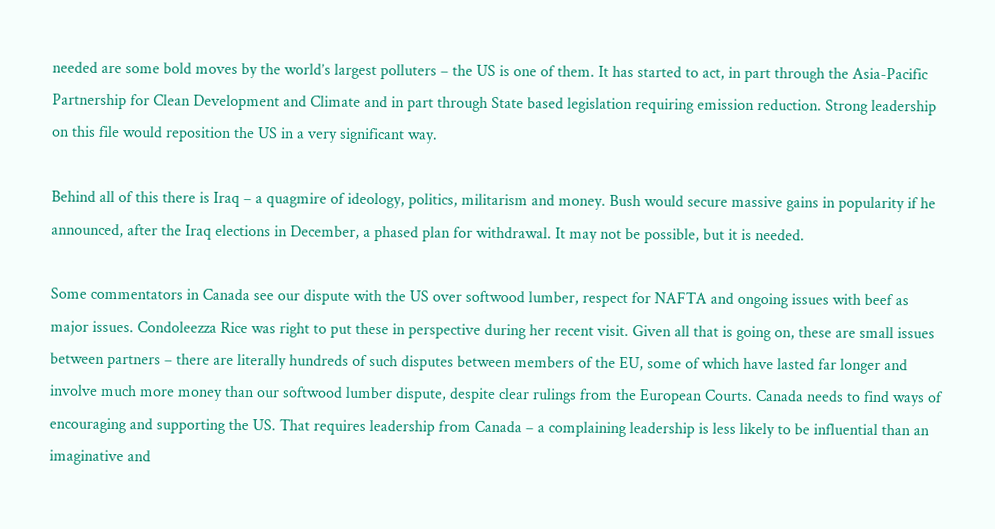needed are some bold moves by the world’s largest polluters – the US is one of them. It has started to act, in part through the Asia-Pacific Partnership for Clean Development and Climate and in part through State based legislation requiring emission reduction. Strong leadership on this file would reposition the US in a very significant way.

Behind all of this there is Iraq – a quagmire of ideology, politics, militarism and money. Bush would secure massive gains in popularity if he announced, after the Iraq elections in December, a phased plan for withdrawal. It may not be possible, but it is needed.

Some commentators in Canada see our dispute with the US over softwood lumber, respect for NAFTA and ongoing issues with beef as major issues. Condoleezza Rice was right to put these in perspective during her recent visit. Given all that is going on, these are small issues between partners – there are literally hundreds of such disputes between members of the EU, some of which have lasted far longer and involve much more money than our softwood lumber dispute, despite clear rulings from the European Courts. Canada needs to find ways of encouraging and supporting the US. That requires leadership from Canada – a complaining leadership is less likely to be influential than an imaginative and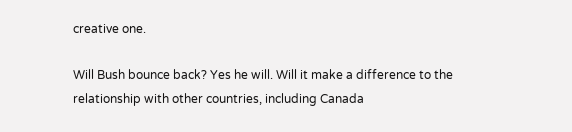creative one.

Will Bush bounce back? Yes he will. Will it make a difference to the relationship with other countries, including Canada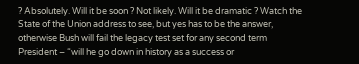? Absolutely. Will it be soon ? Not likely. Will it be dramatic ? Watch the State of the Union address to see, but yes has to be the answer, otherwise Bush will fail the legacy test set for any second term President – “will he go down in history as a success or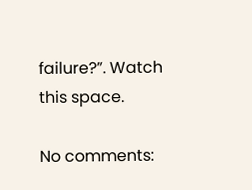failure?”. Watch this space.

No comments: